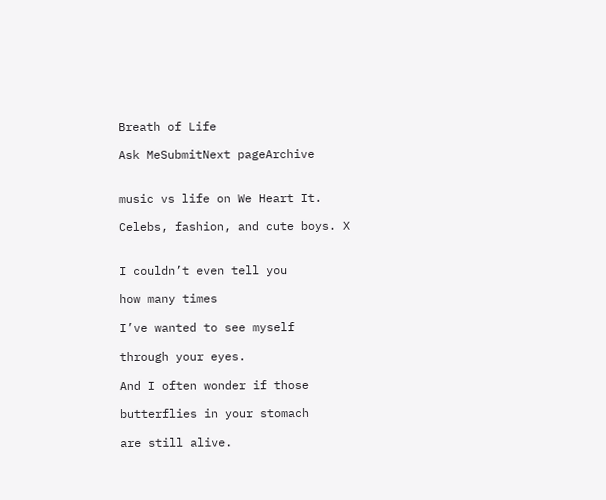Breath of Life

Ask MeSubmitNext pageArchive


music vs life on We Heart It.

Celebs, fashion, and cute boys. X


I couldn’t even tell you

how many times

I’ve wanted to see myself

through your eyes.

And I often wonder if those

butterflies in your stomach

are still alive.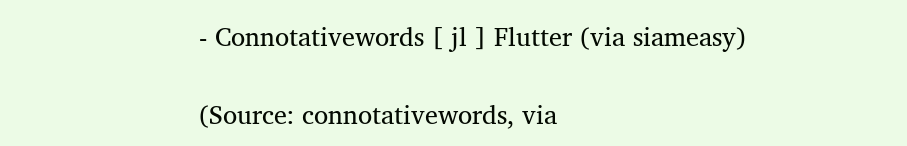- Connotativewords [ jl ] Flutter (via siameasy)

(Source: connotativewords, via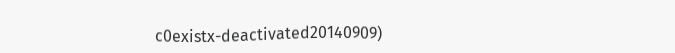c0existx-deactivated20140909)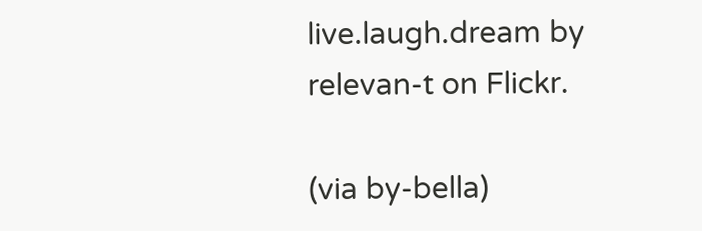live.laugh.dream by relevan-t on Flickr.

(via by-bella)